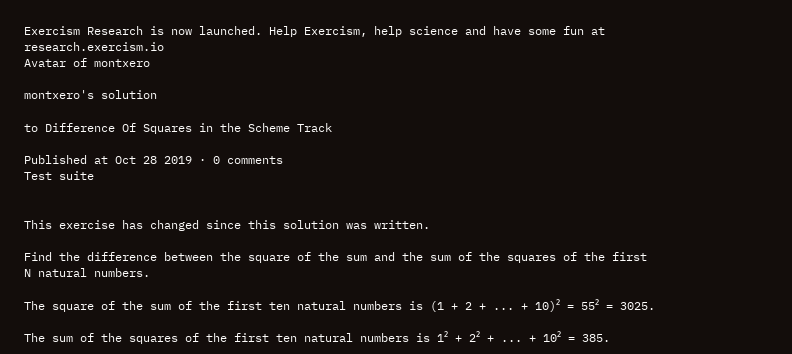Exercism Research is now launched. Help Exercism, help science and have some fun at research.exercism.io
Avatar of montxero

montxero's solution

to Difference Of Squares in the Scheme Track

Published at Oct 28 2019 · 0 comments
Test suite


This exercise has changed since this solution was written.

Find the difference between the square of the sum and the sum of the squares of the first N natural numbers.

The square of the sum of the first ten natural numbers is (1 + 2 + ... + 10)² = 55² = 3025.

The sum of the squares of the first ten natural numbers is 1² + 2² + ... + 10² = 385.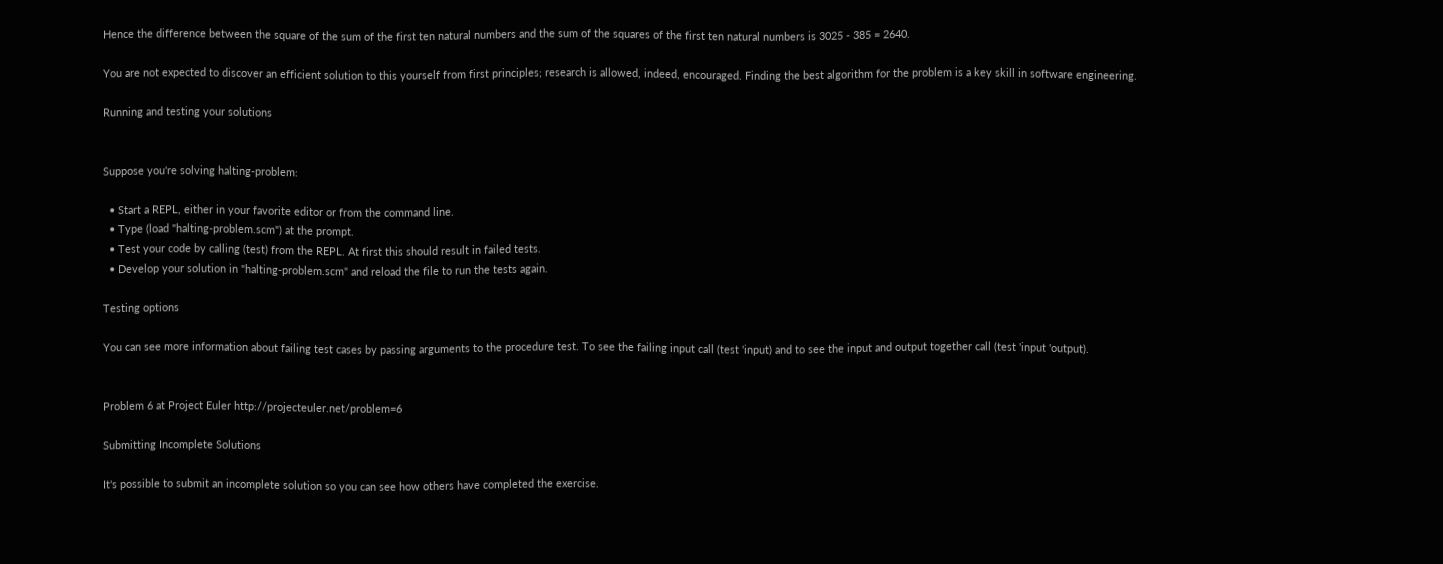Hence the difference between the square of the sum of the first ten natural numbers and the sum of the squares of the first ten natural numbers is 3025 - 385 = 2640.

You are not expected to discover an efficient solution to this yourself from first principles; research is allowed, indeed, encouraged. Finding the best algorithm for the problem is a key skill in software engineering.

Running and testing your solutions


Suppose you're solving halting-problem:

  • Start a REPL, either in your favorite editor or from the command line.
  • Type (load "halting-problem.scm") at the prompt.
  • Test your code by calling (test) from the REPL. At first this should result in failed tests.
  • Develop your solution in "halting-problem.scm" and reload the file to run the tests again.

Testing options

You can see more information about failing test cases by passing arguments to the procedure test. To see the failing input call (test 'input) and to see the input and output together call (test 'input 'output).


Problem 6 at Project Euler http://projecteuler.net/problem=6

Submitting Incomplete Solutions

It's possible to submit an incomplete solution so you can see how others have completed the exercise.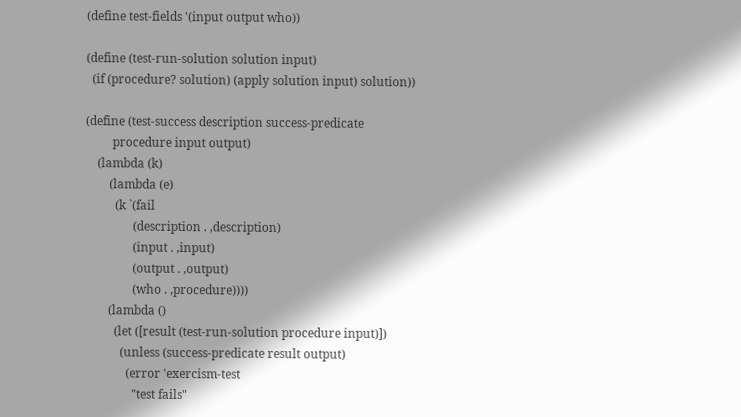(define test-fields '(input output who))

(define (test-run-solution solution input)
  (if (procedure? solution) (apply solution input) solution))

(define (test-success description success-predicate
         procedure input output)
    (lambda (k)
        (lambda (e)
          (k `(fail
                (description . ,description)
                (input . ,input)
                (output . ,output)
                (who . ,procedure))))
        (lambda ()
          (let ([result (test-run-solution procedure input)])
            (unless (success-predicate result output)
              (error 'exercism-test
                "test fails"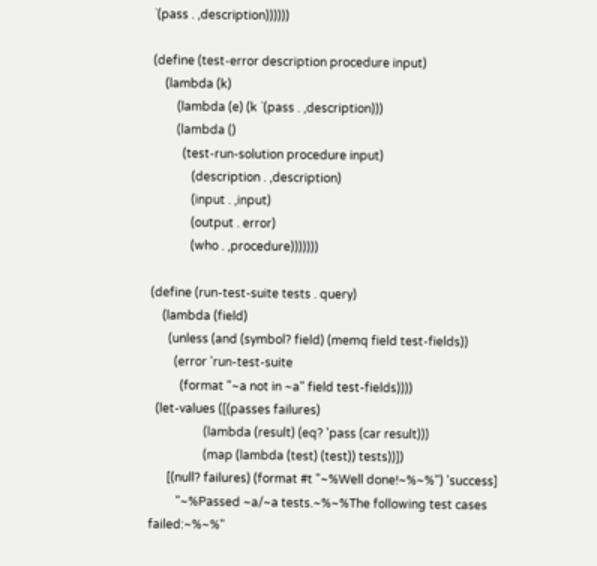`(pass . ,description))))))

(define (test-error description procedure input)
    (lambda (k)
        (lambda (e) (k `(pass . ,description)))
        (lambda ()
          (test-run-solution procedure input)
             (description . ,description)
             (input . ,input)
             (output . error)
             (who . ,procedure)))))))

(define (run-test-suite tests . query)
    (lambda (field)
      (unless (and (symbol? field) (memq field test-fields))
        (error 'run-test-suite
          (format "~a not in ~a" field test-fields))))
  (let-values ([(passes failures)
                  (lambda (result) (eq? 'pass (car result)))
                  (map (lambda (test) (test)) tests))])
      [(null? failures) (format #t "~%Well done!~%~%") 'success]
         "~%Passed ~a/~a tests.~%~%The following test cases failed:~%~%"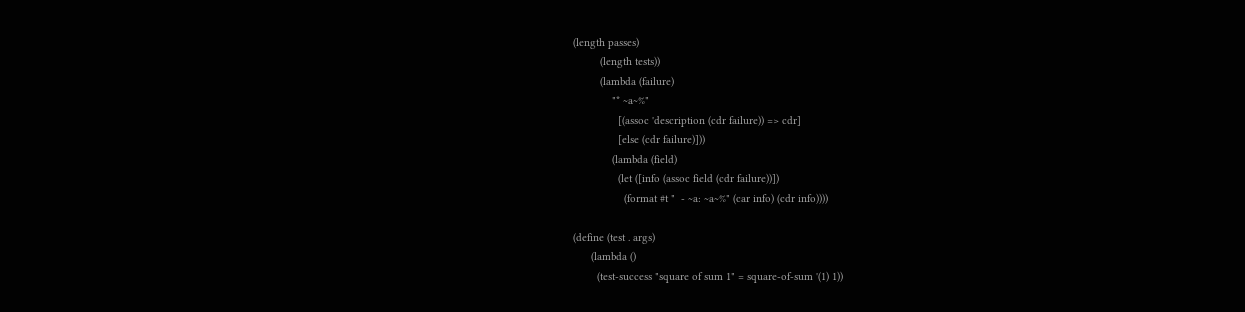(length passes)
         (length tests))
         (lambda (failure)
             "* ~a~%"
               [(assoc 'description (cdr failure)) => cdr]
               [else (cdr failure)]))
             (lambda (field)
               (let ([info (assoc field (cdr failure))])
                 (format #t "  - ~a: ~a~%" (car info) (cdr info))))

(define (test . args)
      (lambda ()
        (test-success "square of sum 1" = square-of-sum '(1) 1))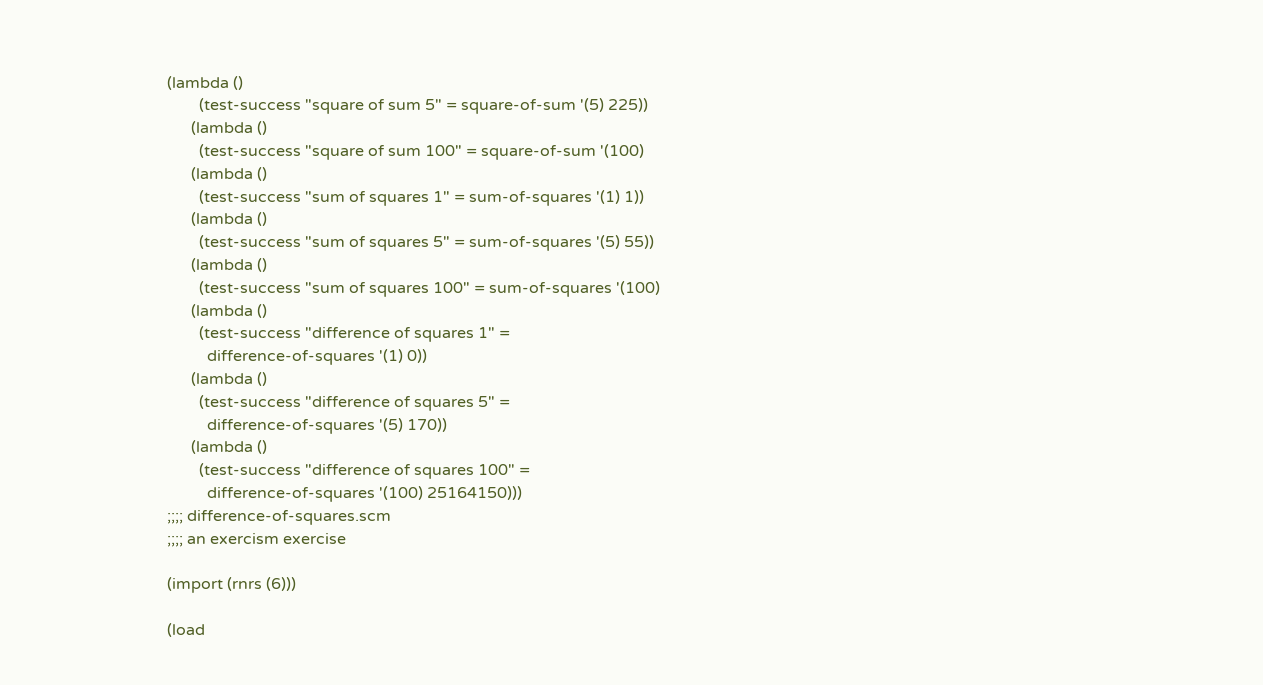(lambda ()
        (test-success "square of sum 5" = square-of-sum '(5) 225))
      (lambda ()
        (test-success "square of sum 100" = square-of-sum '(100)
      (lambda ()
        (test-success "sum of squares 1" = sum-of-squares '(1) 1))
      (lambda ()
        (test-success "sum of squares 5" = sum-of-squares '(5) 55))
      (lambda ()
        (test-success "sum of squares 100" = sum-of-squares '(100)
      (lambda ()
        (test-success "difference of squares 1" =
          difference-of-squares '(1) 0))
      (lambda ()
        (test-success "difference of squares 5" =
          difference-of-squares '(5) 170))
      (lambda ()
        (test-success "difference of squares 100" =
          difference-of-squares '(100) 25164150)))
;;;; difference-of-squares.scm
;;;; an exercism exercise

(import (rnrs (6)))

(load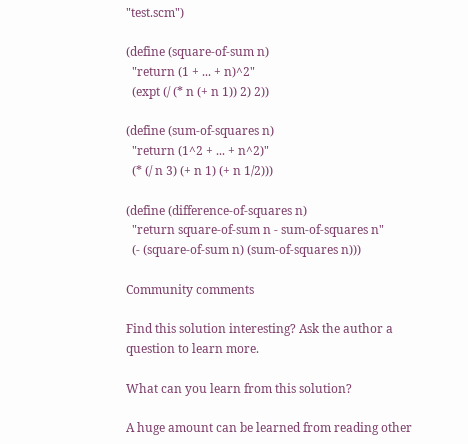"test.scm")

(define (square-of-sum n)
  "return (1 + ... + n)^2"
  (expt (/ (* n (+ n 1)) 2) 2))

(define (sum-of-squares n)
  "return (1^2 + ... + n^2)"
  (* (/ n 3) (+ n 1) (+ n 1/2)))

(define (difference-of-squares n)
  "return square-of-sum n - sum-of-squares n"
  (- (square-of-sum n) (sum-of-squares n)))

Community comments

Find this solution interesting? Ask the author a question to learn more.

What can you learn from this solution?

A huge amount can be learned from reading other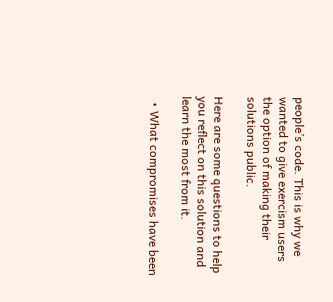people’s code. This is why we wanted to give exercism users the option of making their solutions public.

Here are some questions to help you reflect on this solution and learn the most from it.

  • What compromises have been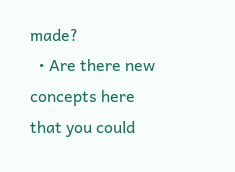made?
  • Are there new concepts here that you could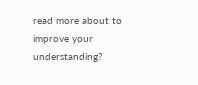read more about to improve your understanding?